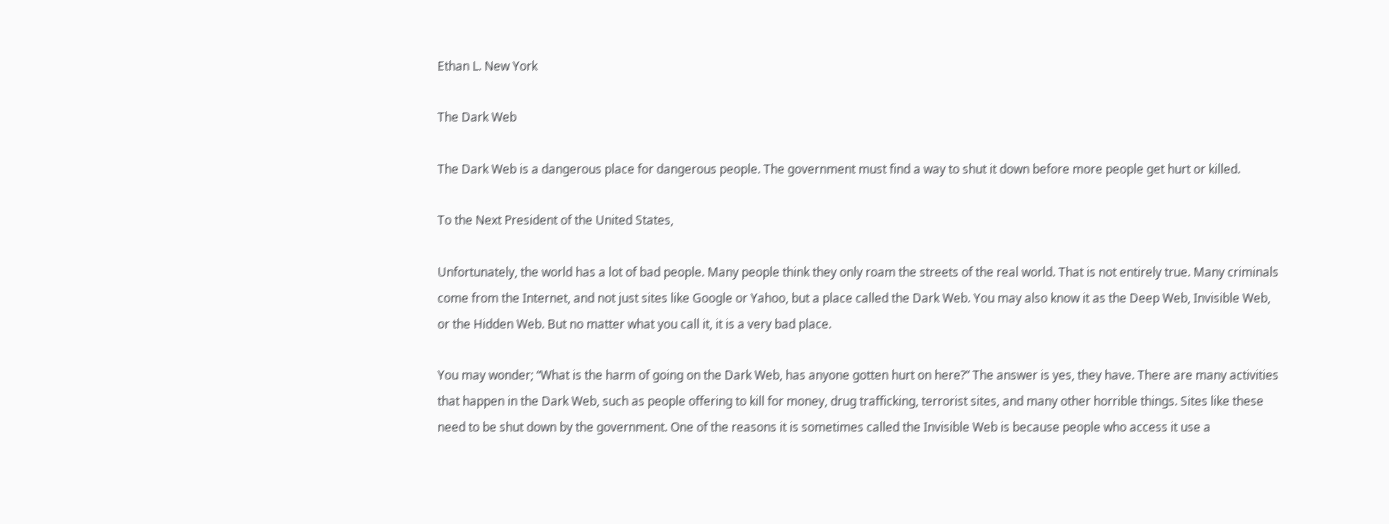Ethan L. New York

The Dark Web

The Dark Web is a dangerous place for dangerous people. The government must find a way to shut it down before more people get hurt or killed.

To the Next President of the United States,

Unfortunately, the world has a lot of bad people. Many people think they only roam the streets of the real world. That is not entirely true. Many criminals come from the Internet, and not just sites like Google or Yahoo, but a place called the Dark Web. You may also know it as the Deep Web, Invisible Web, or the Hidden Web. But no matter what you call it, it is a very bad place.

You may wonder; “What is the harm of going on the Dark Web, has anyone gotten hurt on here?” The answer is yes, they have. There are many activities that happen in the Dark Web, such as people offering to kill for money, drug trafficking, terrorist sites, and many other horrible things. Sites like these need to be shut down by the government. One of the reasons it is sometimes called the Invisible Web is because people who access it use a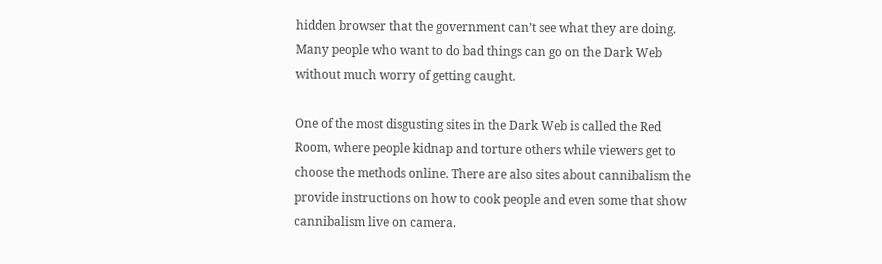hidden browser that the government can’t see what they are doing. Many people who want to do bad things can go on the Dark Web without much worry of getting caught.

One of the most disgusting sites in the Dark Web is called the Red Room, where people kidnap and torture others while viewers get to choose the methods online. There are also sites about cannibalism the provide instructions on how to cook people and even some that show cannibalism live on camera.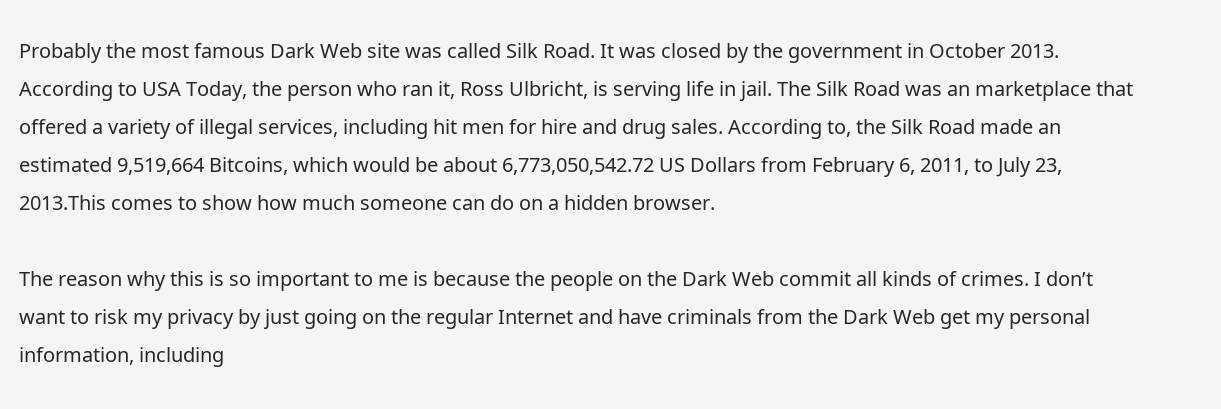Probably the most famous Dark Web site was called Silk Road. It was closed by the government in October 2013. According to USA Today, the person who ran it, Ross Ulbricht, is serving life in jail. The Silk Road was an marketplace that offered a variety of illegal services, including hit men for hire and drug sales. According to, the Silk Road made an estimated 9,519,664 Bitcoins, which would be about 6,773,050,542.72 US Dollars from February 6, 2011, to July 23, 2013.This comes to show how much someone can do on a hidden browser.

The reason why this is so important to me is because the people on the Dark Web commit all kinds of crimes. I don’t want to risk my privacy by just going on the regular Internet and have criminals from the Dark Web get my personal information, including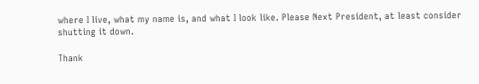where I live, what my name is, and what I look like. Please Next President, at least consider shutting it down.

Thank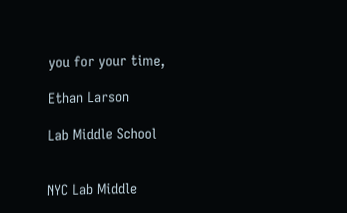you for your time,

Ethan Larson

Lab Middle School


NYC Lab Middle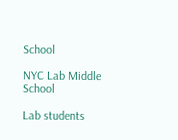School

NYC Lab Middle School

Lab students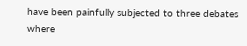have been painfully subjected to three debates where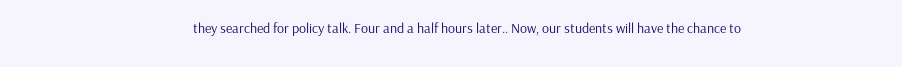they searched for policy talk. Four and a half hours later.. Now, our students will have the chance to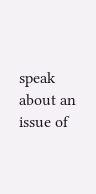speak about an issue of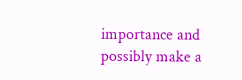importance and possibly make a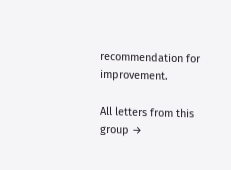recommendation for improvement.

All letters from this group →